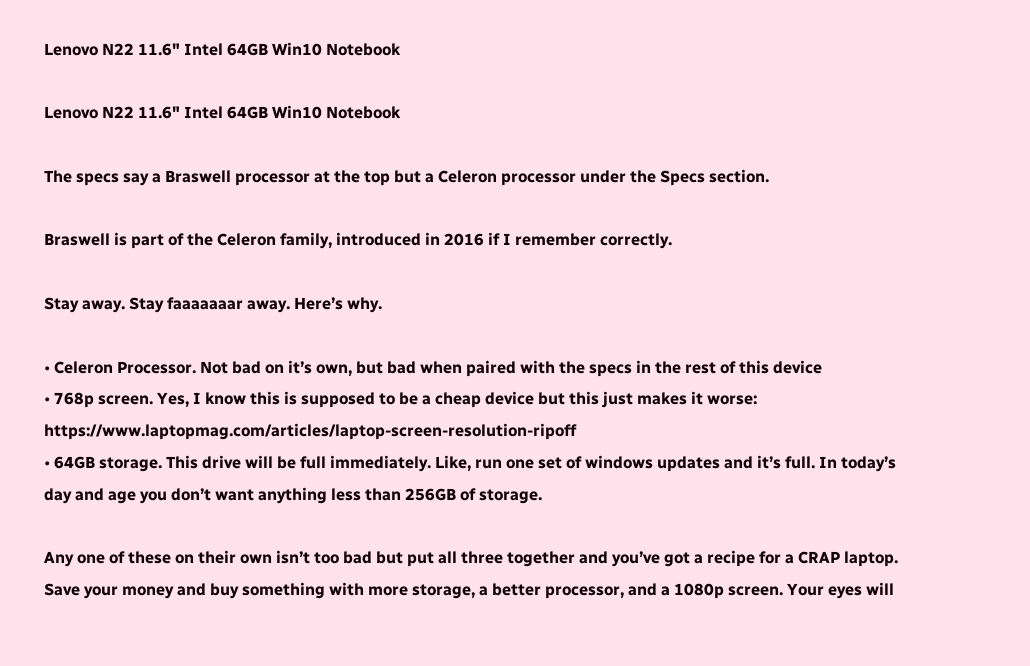Lenovo N22 11.6" Intel 64GB Win10 Notebook

Lenovo N22 11.6" Intel 64GB Win10 Notebook

The specs say a Braswell processor at the top but a Celeron processor under the Specs section.

Braswell is part of the Celeron family, introduced in 2016 if I remember correctly.

Stay away. Stay faaaaaaar away. Here’s why.

• Celeron Processor. Not bad on it’s own, but bad when paired with the specs in the rest of this device
• 768p screen. Yes, I know this is supposed to be a cheap device but this just makes it worse: https://www.laptopmag.com/articles/laptop-screen-resolution-ripoff
• 64GB storage. This drive will be full immediately. Like, run one set of windows updates and it’s full. In today’s day and age you don’t want anything less than 256GB of storage.

Any one of these on their own isn’t too bad but put all three together and you’ve got a recipe for a CRAP laptop. Save your money and buy something with more storage, a better processor, and a 1080p screen. Your eyes will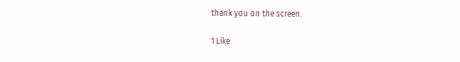thank you on the screen.

1 Like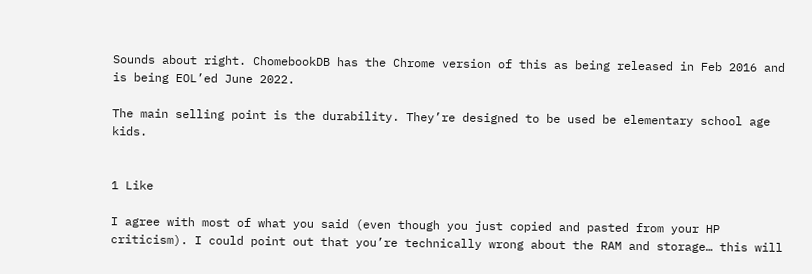Sounds about right. ChomebookDB has the Chrome version of this as being released in Feb 2016 and is being EOL’ed June 2022.

The main selling point is the durability. They’re designed to be used be elementary school age kids.


1 Like

I agree with most of what you said (even though you just copied and pasted from your HP criticism). I could point out that you’re technically wrong about the RAM and storage… this will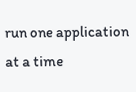run one application at a time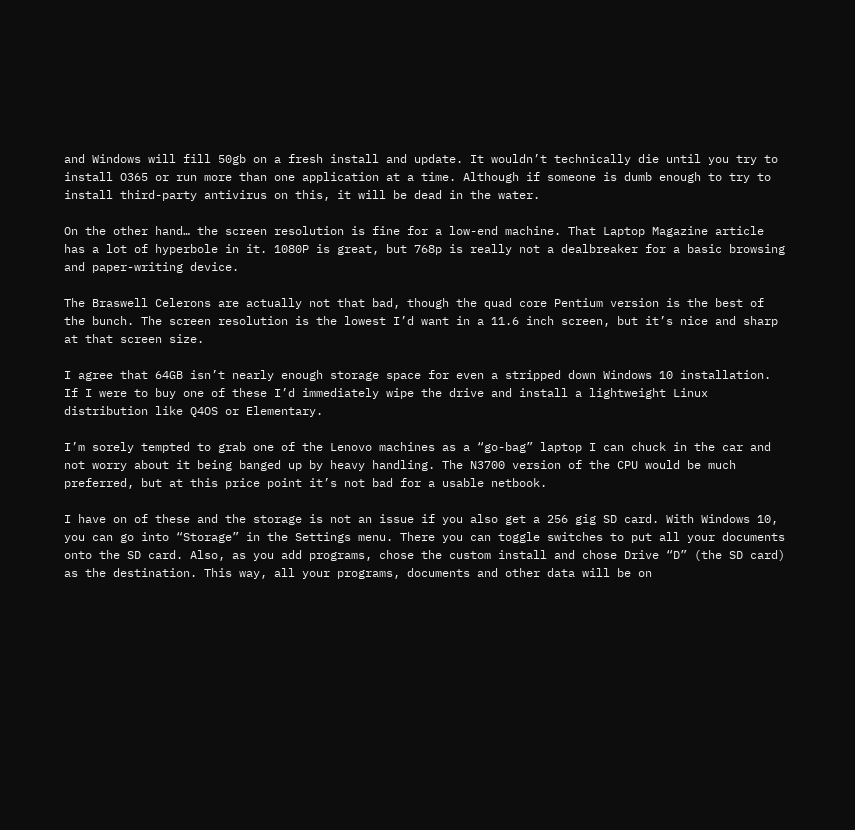and Windows will fill 50gb on a fresh install and update. It wouldn’t technically die until you try to install O365 or run more than one application at a time. Although if someone is dumb enough to try to install third-party antivirus on this, it will be dead in the water.

On the other hand… the screen resolution is fine for a low-end machine. That Laptop Magazine article has a lot of hyperbole in it. 1080P is great, but 768p is really not a dealbreaker for a basic browsing and paper-writing device.

The Braswell Celerons are actually not that bad, though the quad core Pentium version is the best of the bunch. The screen resolution is the lowest I’d want in a 11.6 inch screen, but it’s nice and sharp at that screen size.

I agree that 64GB isn’t nearly enough storage space for even a stripped down Windows 10 installation. If I were to buy one of these I’d immediately wipe the drive and install a lightweight Linux distribution like Q4OS or Elementary.

I’m sorely tempted to grab one of the Lenovo machines as a “go-bag” laptop I can chuck in the car and not worry about it being banged up by heavy handling. The N3700 version of the CPU would be much preferred, but at this price point it’s not bad for a usable netbook.

I have on of these and the storage is not an issue if you also get a 256 gig SD card. With Windows 10, you can go into “Storage” in the Settings menu. There you can toggle switches to put all your documents onto the SD card. Also, as you add programs, chose the custom install and chose Drive “D” (the SD card) as the destination. This way, all your programs, documents and other data will be on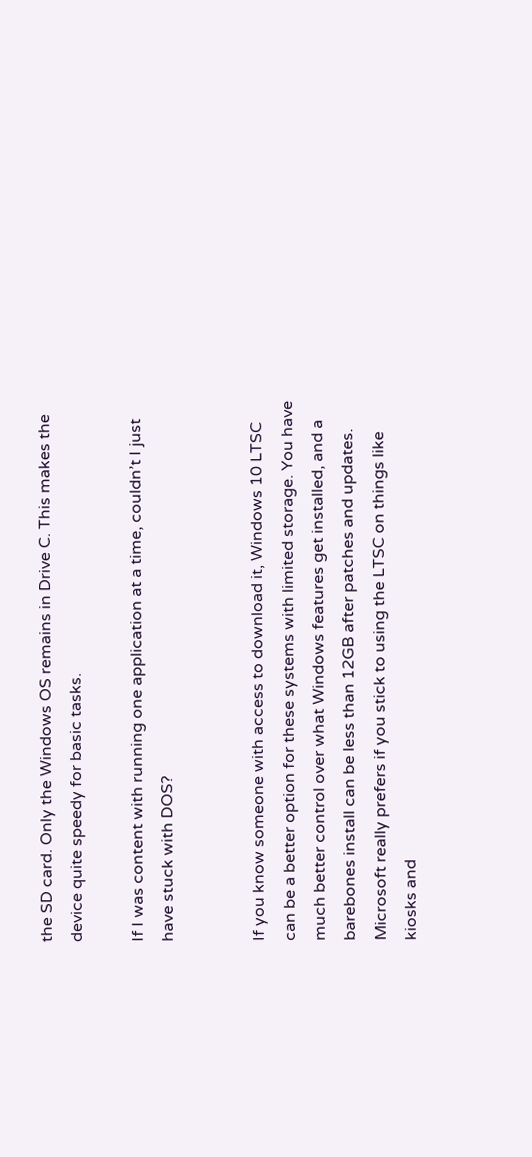the SD card. Only the Windows OS remains in Drive C. This makes the device quite speedy for basic tasks.

If I was content with running one application at a time, couldn’t I just have stuck with DOS?


If you know someone with access to download it, Windows 10 LTSC can be a better option for these systems with limited storage. You have much better control over what Windows features get installed, and a barebones install can be less than 12GB after patches and updates. Microsoft really prefers if you stick to using the LTSC on things like kiosks and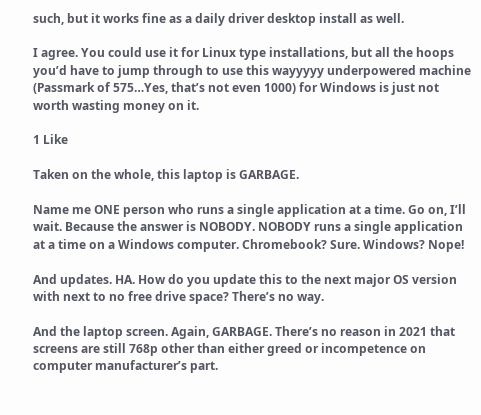such, but it works fine as a daily driver desktop install as well.

I agree. You could use it for Linux type installations, but all the hoops you’d have to jump through to use this wayyyyy underpowered machine (Passmark of 575…Yes, that’s not even 1000) for Windows is just not worth wasting money on it.

1 Like

Taken on the whole, this laptop is GARBAGE.

Name me ONE person who runs a single application at a time. Go on, I’ll wait. Because the answer is NOBODY. NOBODY runs a single application at a time on a Windows computer. Chromebook? Sure. Windows? Nope!

And updates. HA. How do you update this to the next major OS version with next to no free drive space? There’s no way.

And the laptop screen. Again, GARBAGE. There’s no reason in 2021 that screens are still 768p other than either greed or incompetence on computer manufacturer’s part.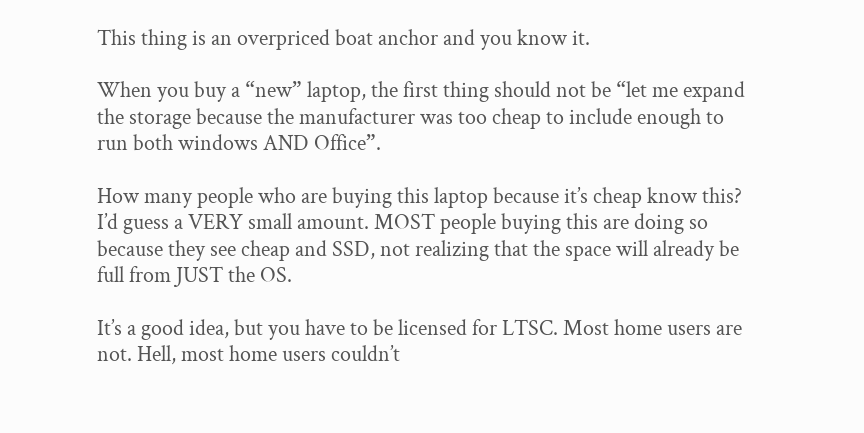This thing is an overpriced boat anchor and you know it.

When you buy a “new” laptop, the first thing should not be “let me expand the storage because the manufacturer was too cheap to include enough to run both windows AND Office”.

How many people who are buying this laptop because it’s cheap know this? I’d guess a VERY small amount. MOST people buying this are doing so because they see cheap and SSD, not realizing that the space will already be full from JUST the OS.

It’s a good idea, but you have to be licensed for LTSC. Most home users are not. Hell, most home users couldn’t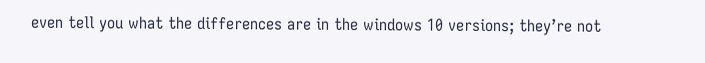even tell you what the differences are in the windows 10 versions; they’re not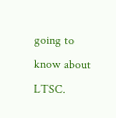going to know about LTSC.